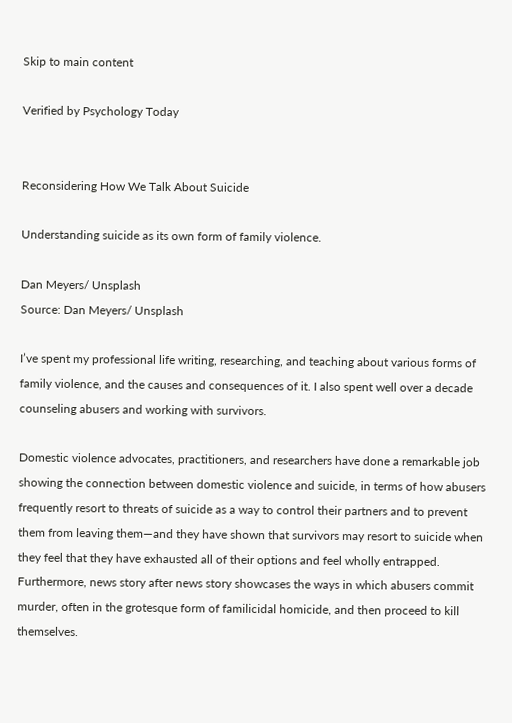Skip to main content

Verified by Psychology Today


Reconsidering How We Talk About Suicide

Understanding suicide as its own form of family violence.

Dan Meyers/ Unsplash
Source: Dan Meyers/ Unsplash

I’ve spent my professional life writing, researching, and teaching about various forms of family violence, and the causes and consequences of it. I also spent well over a decade counseling abusers and working with survivors.

Domestic violence advocates, practitioners, and researchers have done a remarkable job showing the connection between domestic violence and suicide, in terms of how abusers frequently resort to threats of suicide as a way to control their partners and to prevent them from leaving them—and they have shown that survivors may resort to suicide when they feel that they have exhausted all of their options and feel wholly entrapped. Furthermore, news story after news story showcases the ways in which abusers commit murder, often in the grotesque form of familicidal homicide, and then proceed to kill themselves.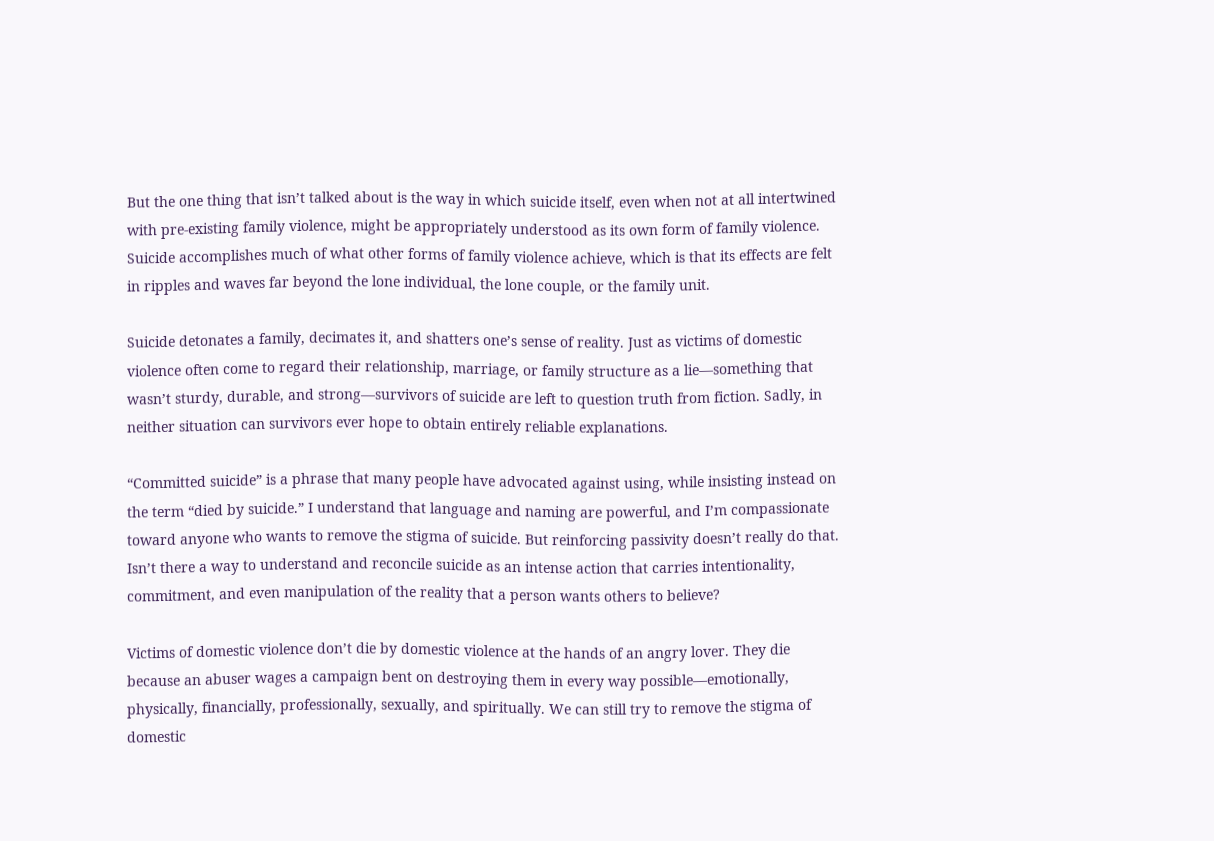But the one thing that isn’t talked about is the way in which suicide itself, even when not at all intertwined with pre-existing family violence, might be appropriately understood as its own form of family violence. Suicide accomplishes much of what other forms of family violence achieve, which is that its effects are felt in ripples and waves far beyond the lone individual, the lone couple, or the family unit.

Suicide detonates a family, decimates it, and shatters one’s sense of reality. Just as victims of domestic violence often come to regard their relationship, marriage, or family structure as a lie—something that wasn’t sturdy, durable, and strong—survivors of suicide are left to question truth from fiction. Sadly, in neither situation can survivors ever hope to obtain entirely reliable explanations.

“Committed suicide” is a phrase that many people have advocated against using, while insisting instead on the term “died by suicide.” I understand that language and naming are powerful, and I’m compassionate toward anyone who wants to remove the stigma of suicide. But reinforcing passivity doesn’t really do that. Isn’t there a way to understand and reconcile suicide as an intense action that carries intentionality, commitment, and even manipulation of the reality that a person wants others to believe?

Victims of domestic violence don’t die by domestic violence at the hands of an angry lover. They die because an abuser wages a campaign bent on destroying them in every way possible—emotionally, physically, financially, professionally, sexually, and spiritually. We can still try to remove the stigma of domestic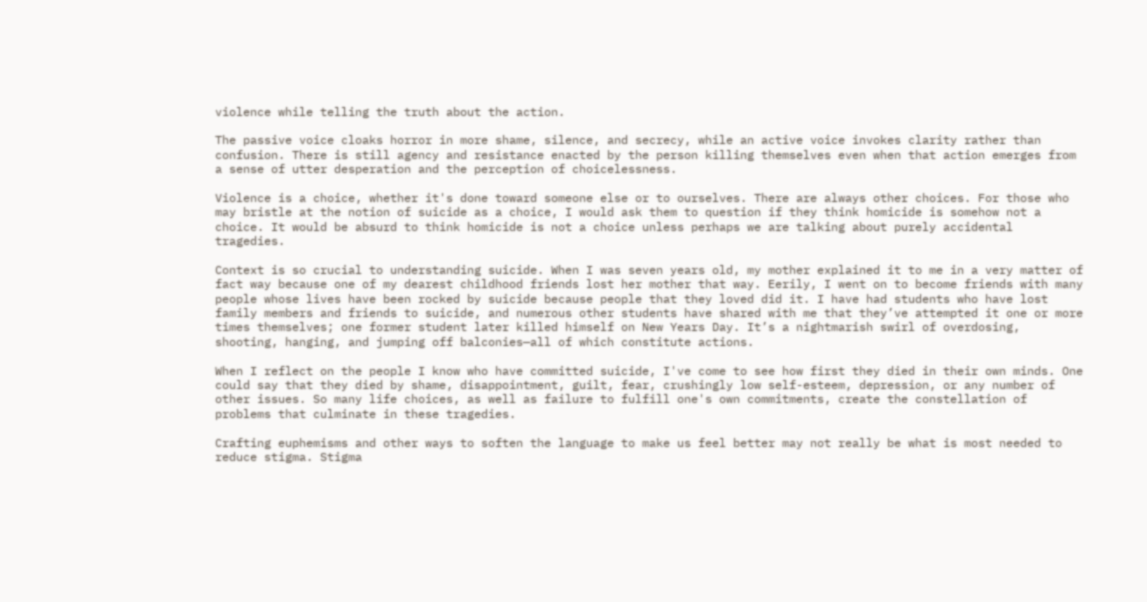violence while telling the truth about the action.

The passive voice cloaks horror in more shame, silence, and secrecy, while an active voice invokes clarity rather than confusion. There is still agency and resistance enacted by the person killing themselves even when that action emerges from a sense of utter desperation and the perception of choicelessness.

Violence is a choice, whether it's done toward someone else or to ourselves. There are always other choices. For those who may bristle at the notion of suicide as a choice, I would ask them to question if they think homicide is somehow not a choice. It would be absurd to think homicide is not a choice unless perhaps we are talking about purely accidental tragedies.

Context is so crucial to understanding suicide. When I was seven years old, my mother explained it to me in a very matter of fact way because one of my dearest childhood friends lost her mother that way. Eerily, I went on to become friends with many people whose lives have been rocked by suicide because people that they loved did it. I have had students who have lost family members and friends to suicide, and numerous other students have shared with me that they’ve attempted it one or more times themselves; one former student later killed himself on New Years Day. It’s a nightmarish swirl of overdosing, shooting, hanging, and jumping off balconies—all of which constitute actions.

When I reflect on the people I know who have committed suicide, I've come to see how first they died in their own minds. One could say that they died by shame, disappointment, guilt, fear, crushingly low self-esteem, depression, or any number of other issues. So many life choices, as well as failure to fulfill one's own commitments, create the constellation of problems that culminate in these tragedies.

Crafting euphemisms and other ways to soften the language to make us feel better may not really be what is most needed to reduce stigma. Stigma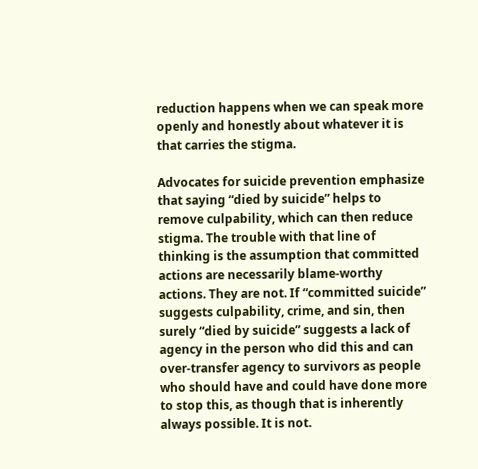reduction happens when we can speak more openly and honestly about whatever it is that carries the stigma.

Advocates for suicide prevention emphasize that saying “died by suicide” helps to remove culpability, which can then reduce stigma. The trouble with that line of thinking is the assumption that committed actions are necessarily blame-worthy actions. They are not. If “committed suicide” suggests culpability, crime, and sin, then surely “died by suicide” suggests a lack of agency in the person who did this and can over-transfer agency to survivors as people who should have and could have done more to stop this, as though that is inherently always possible. It is not.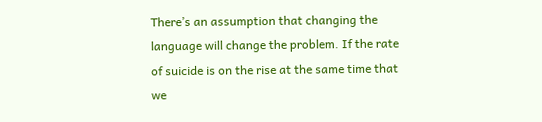There’s an assumption that changing the language will change the problem. If the rate of suicide is on the rise at the same time that we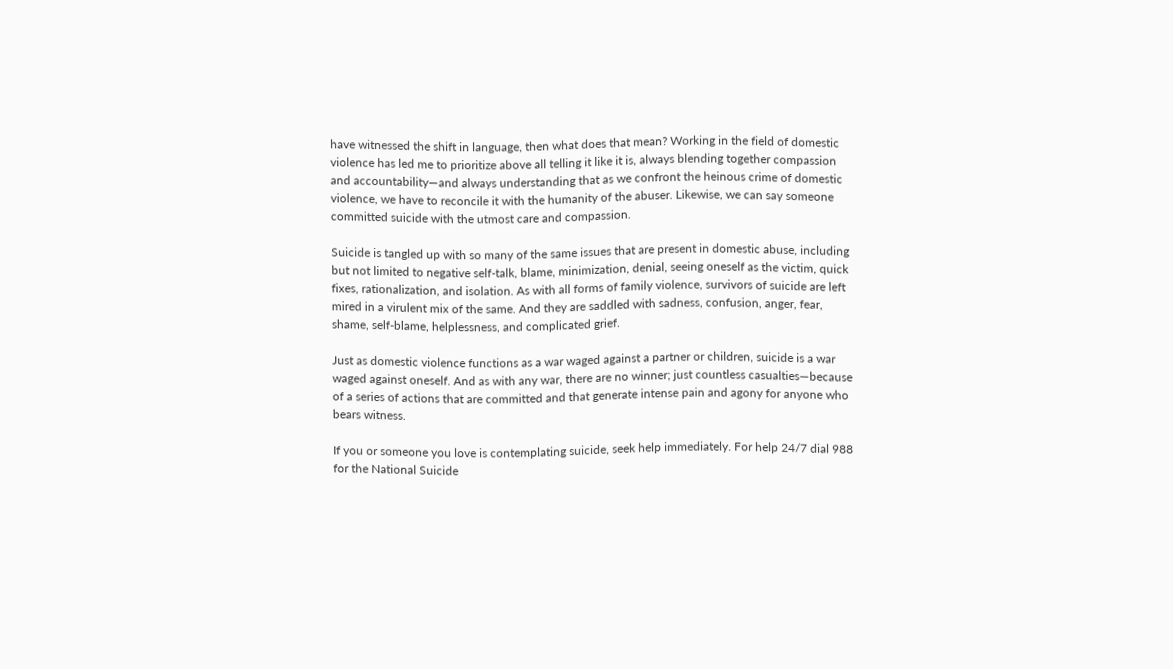have witnessed the shift in language, then what does that mean? Working in the field of domestic violence has led me to prioritize above all telling it like it is, always blending together compassion and accountability—and always understanding that as we confront the heinous crime of domestic violence, we have to reconcile it with the humanity of the abuser. Likewise, we can say someone committed suicide with the utmost care and compassion.

Suicide is tangled up with so many of the same issues that are present in domestic abuse, including but not limited to negative self-talk, blame, minimization, denial, seeing oneself as the victim, quick fixes, rationalization, and isolation. As with all forms of family violence, survivors of suicide are left mired in a virulent mix of the same. And they are saddled with sadness, confusion, anger, fear, shame, self-blame, helplessness, and complicated grief.

Just as domestic violence functions as a war waged against a partner or children, suicide is a war waged against oneself. And as with any war, there are no winner; just countless casualties—because of a series of actions that are committed and that generate intense pain and agony for anyone who bears witness.

If you or someone you love is contemplating suicide, seek help immediately. For help 24/7 dial 988 for the National Suicide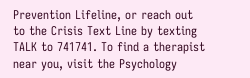Prevention Lifeline, or reach out to the Crisis Text Line by texting TALK to 741741. To find a therapist near you, visit the Psychology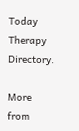Today Therapy Directory.

More from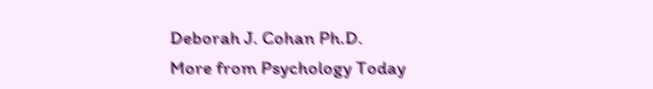Deborah J. Cohan Ph.D.
More from Psychology Today